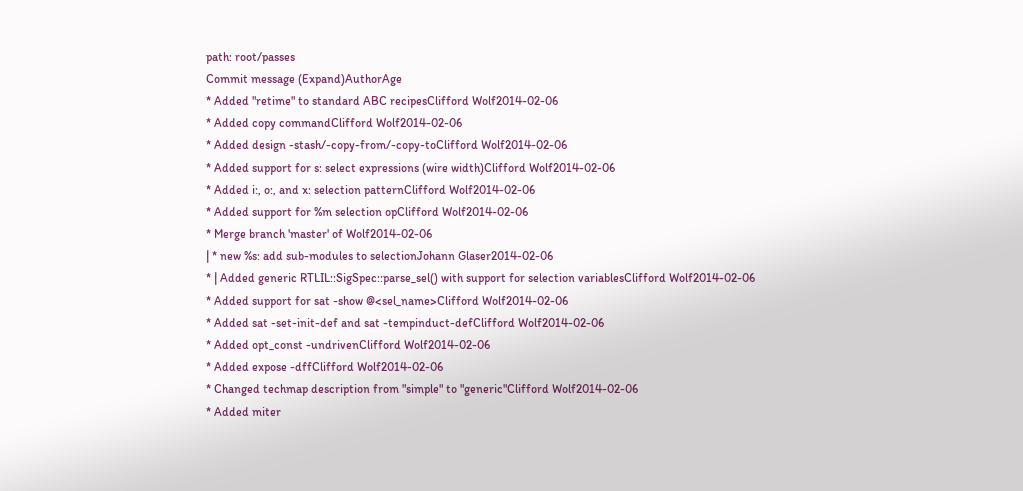path: root/passes
Commit message (Expand)AuthorAge
* Added "retime" to standard ABC recipesClifford Wolf2014-02-06
* Added copy commandClifford Wolf2014-02-06
* Added design -stash/-copy-from/-copy-toClifford Wolf2014-02-06
* Added support for s: select expressions (wire width)Clifford Wolf2014-02-06
* Added i:, o:, and x: selection patternClifford Wolf2014-02-06
* Added support for %m selection opClifford Wolf2014-02-06
* Merge branch 'master' of Wolf2014-02-06
| * new %s: add sub-modules to selectionJohann Glaser2014-02-06
* | Added generic RTLIL::SigSpec::parse_sel() with support for selection variablesClifford Wolf2014-02-06
* Added support for sat -show @<sel_name>Clifford Wolf2014-02-06
* Added sat -set-init-def and sat -tempinduct-defClifford Wolf2014-02-06
* Added opt_const -undrivenClifford Wolf2014-02-06
* Added expose -dffClifford Wolf2014-02-06
* Changed techmap description from "simple" to "generic"Clifford Wolf2014-02-06
* Added miter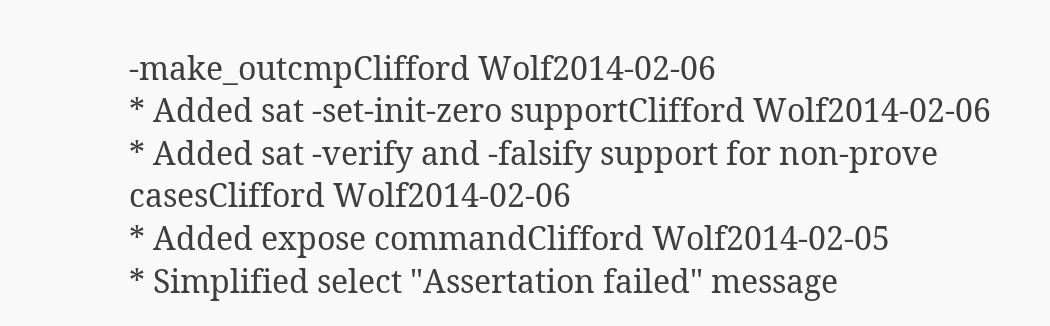-make_outcmpClifford Wolf2014-02-06
* Added sat -set-init-zero supportClifford Wolf2014-02-06
* Added sat -verify and -falsify support for non-prove casesClifford Wolf2014-02-06
* Added expose commandClifford Wolf2014-02-05
* Simplified select "Assertation failed" message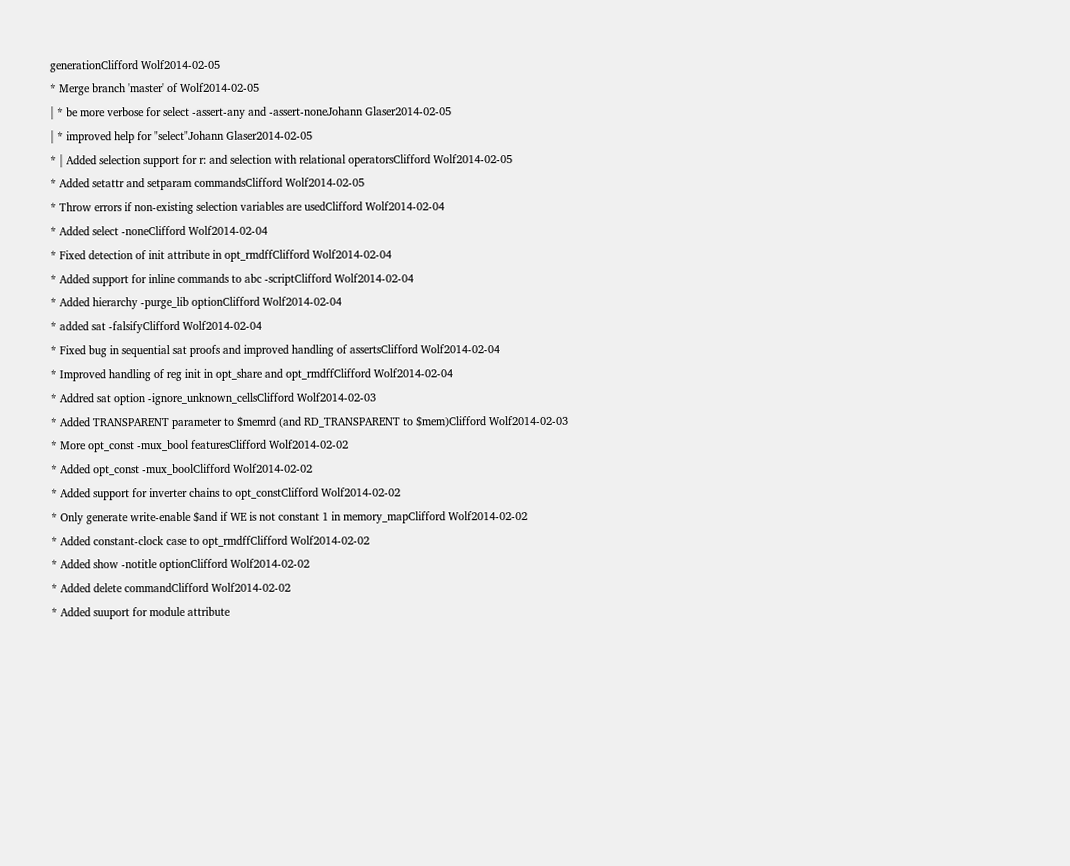generationClifford Wolf2014-02-05
* Merge branch 'master' of Wolf2014-02-05
| * be more verbose for select -assert-any and -assert-noneJohann Glaser2014-02-05
| * improved help for "select"Johann Glaser2014-02-05
* | Added selection support for r: and selection with relational operatorsClifford Wolf2014-02-05
* Added setattr and setparam commandsClifford Wolf2014-02-05
* Throw errors if non-existing selection variables are usedClifford Wolf2014-02-04
* Added select -noneClifford Wolf2014-02-04
* Fixed detection of init attribute in opt_rmdffClifford Wolf2014-02-04
* Added support for inline commands to abc -scriptClifford Wolf2014-02-04
* Added hierarchy -purge_lib optionClifford Wolf2014-02-04
* added sat -falsifyClifford Wolf2014-02-04
* Fixed bug in sequential sat proofs and improved handling of assertsClifford Wolf2014-02-04
* Improved handling of reg init in opt_share and opt_rmdffClifford Wolf2014-02-04
* Addred sat option -ignore_unknown_cellsClifford Wolf2014-02-03
* Added TRANSPARENT parameter to $memrd (and RD_TRANSPARENT to $mem)Clifford Wolf2014-02-03
* More opt_const -mux_bool featuresClifford Wolf2014-02-02
* Added opt_const -mux_boolClifford Wolf2014-02-02
* Added support for inverter chains to opt_constClifford Wolf2014-02-02
* Only generate write-enable $and if WE is not constant 1 in memory_mapClifford Wolf2014-02-02
* Added constant-clock case to opt_rmdffClifford Wolf2014-02-02
* Added show -notitle optionClifford Wolf2014-02-02
* Added delete commandClifford Wolf2014-02-02
* Added suuport for module attribute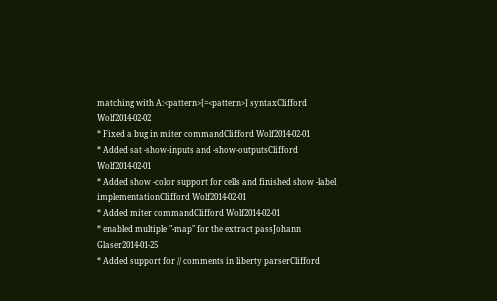matching with A:<pattern>[=<pattern>] syntaxClifford Wolf2014-02-02
* Fixed a bug in miter commandClifford Wolf2014-02-01
* Added sat -show-inputs and -show-outputsClifford Wolf2014-02-01
* Added show -color support for cells and finished show -label implementationClifford Wolf2014-02-01
* Added miter commandClifford Wolf2014-02-01
* enabled multiple "-map" for the extract passJohann Glaser2014-01-25
* Added support for // comments in liberty parserClifford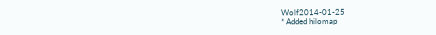Wolf2014-01-25
* Added hilomap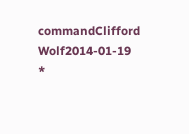commandClifford Wolf2014-01-19
*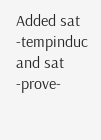Added sat -tempinduc and sat -prove-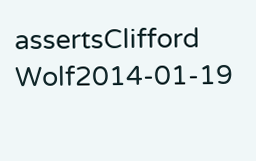assertsClifford Wolf2014-01-19